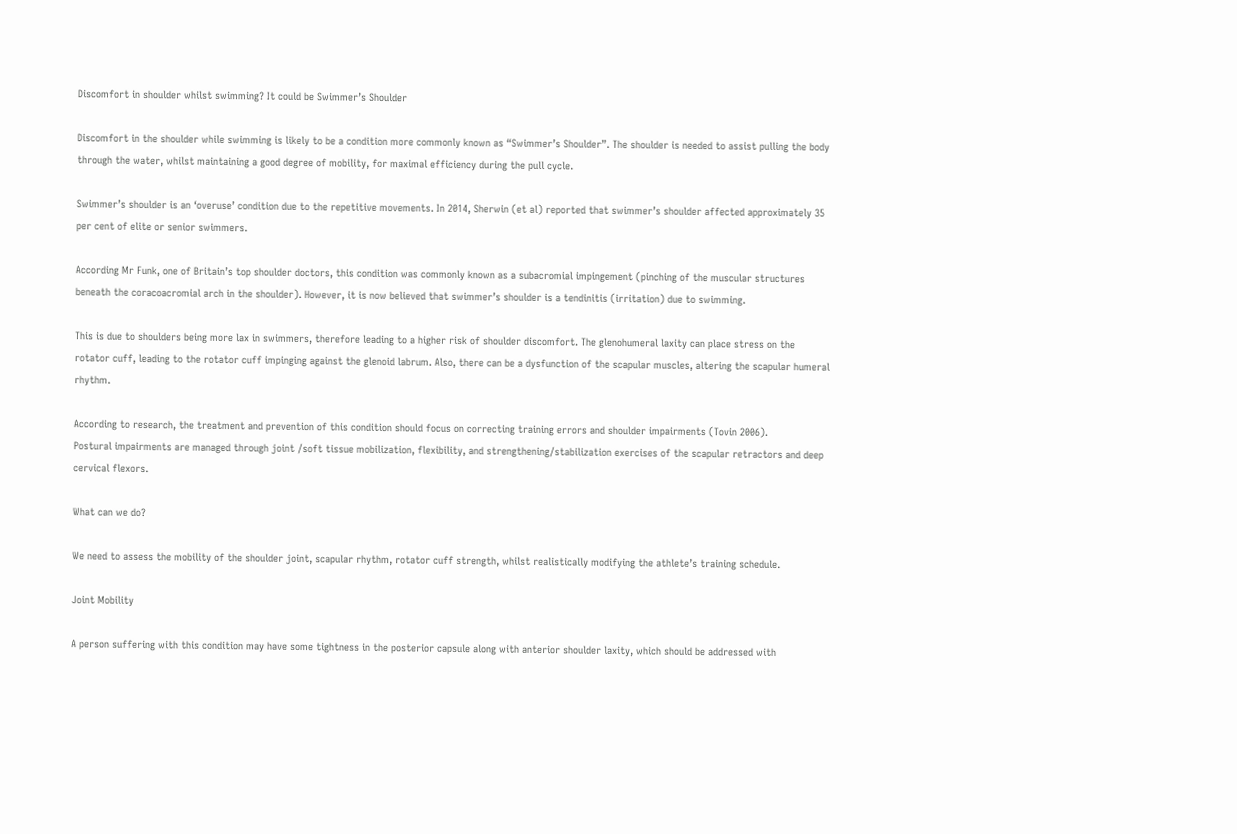Discomfort in shoulder whilst swimming? It could be Swimmer’s Shoulder

Discomfort in the shoulder while swimming is likely to be a condition more commonly known as “Swimmer’s Shoulder”. The shoulder is needed to assist pulling the body through the water, whilst maintaining a good degree of mobility, for maximal efficiency during the pull cycle.

Swimmer’s shoulder is an ‘overuse’ condition due to the repetitive movements. In 2014, Sherwin (et al) reported that swimmer’s shoulder affected approximately 35 per cent of elite or senior swimmers.

According Mr Funk, one of Britain’s top shoulder doctors, this condition was commonly known as a subacromial impingement (pinching of the muscular structures beneath the coracoacromial arch in the shoulder). However, it is now believed that swimmer’s shoulder is a tendinitis (irritation) due to swimming.

This is due to shoulders being more lax in swimmers, therefore leading to a higher risk of shoulder discomfort. The glenohumeral laxity can place stress on the rotator cuff, leading to the rotator cuff impinging against the glenoid labrum. Also, there can be a dysfunction of the scapular muscles, altering the scapular humeral rhythm.

According to research, the treatment and prevention of this condition should focus on correcting training errors and shoulder impairments (Tovin 2006).
Postural impairments are managed through joint /soft tissue mobilization, flexibility, and strengthening/stabilization exercises of the scapular retractors and deep cervical flexors.

What can we do?

We need to assess the mobility of the shoulder joint, scapular rhythm, rotator cuff strength, whilst realistically modifying the athlete’s training schedule.

Joint Mobility

A person suffering with this condition may have some tightness in the posterior capsule along with anterior shoulder laxity, which should be addressed with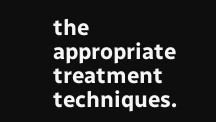the appropriate treatment techniques.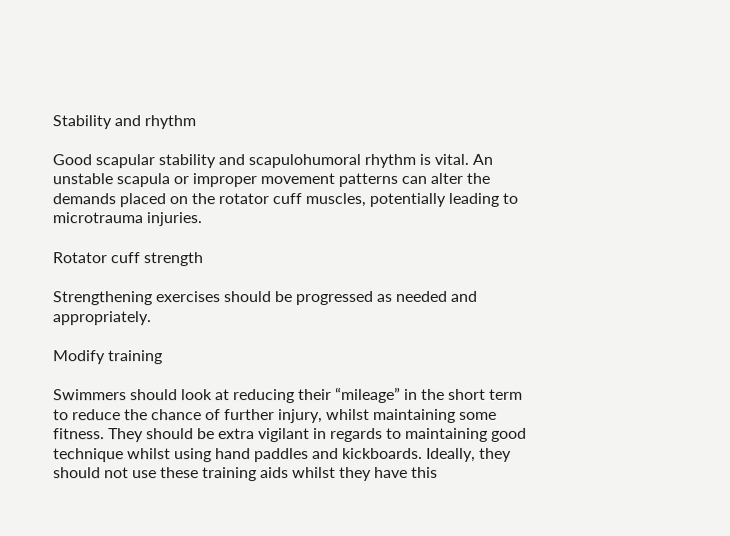Stability and rhythm

Good scapular stability and scapulohumoral rhythm is vital. An unstable scapula or improper movement patterns can alter the demands placed on the rotator cuff muscles, potentially leading to microtrauma injuries.

Rotator cuff strength

Strengthening exercises should be progressed as needed and appropriately.

Modify training

Swimmers should look at reducing their “mileage” in the short term to reduce the chance of further injury, whilst maintaining some fitness. They should be extra vigilant in regards to maintaining good technique whilst using hand paddles and kickboards. Ideally, they should not use these training aids whilst they have this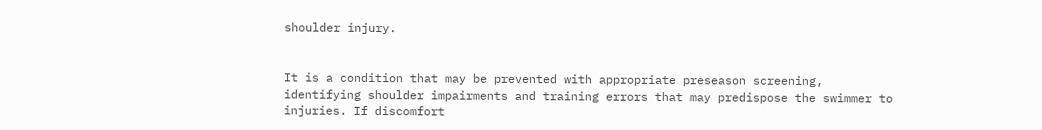shoulder injury.


It is a condition that may be prevented with appropriate preseason screening, identifying shoulder impairments and training errors that may predispose the swimmer to injuries. If discomfort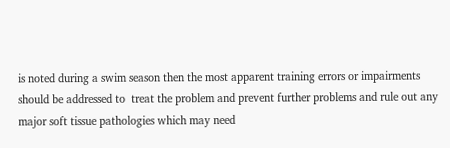is noted during a swim season then the most apparent training errors or impairments should be addressed to  treat the problem and prevent further problems and rule out any major soft tissue pathologies which may need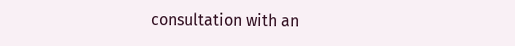consultation with an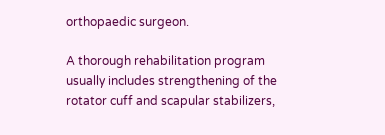orthopaedic surgeon.

A thorough rehabilitation program usually includes strengthening of the rotator cuff and scapular stabilizers,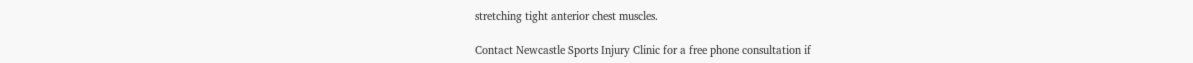stretching tight anterior chest muscles.

Contact Newcastle Sports Injury Clinic for a free phone consultation if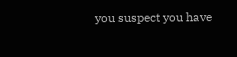you suspect you have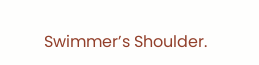Swimmer’s Shoulder.